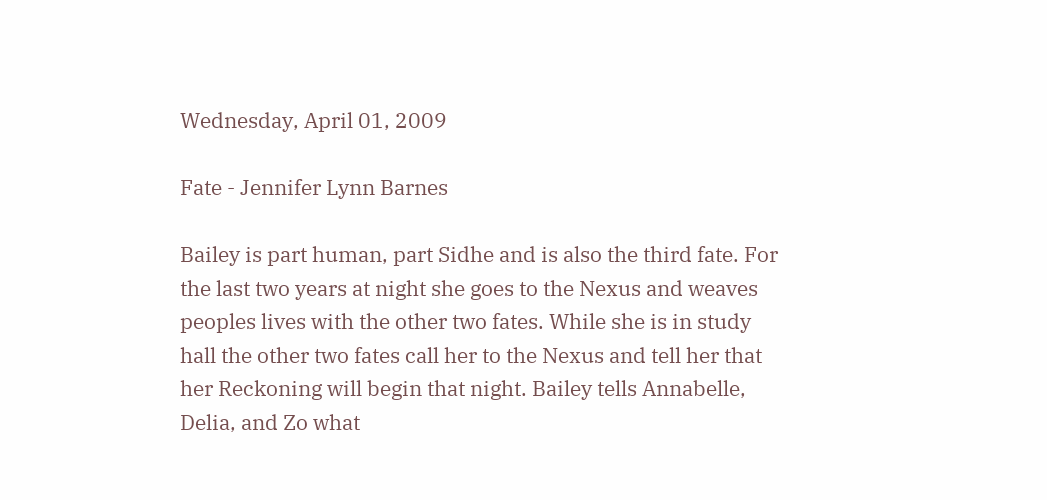Wednesday, April 01, 2009

Fate - Jennifer Lynn Barnes

Bailey is part human, part Sidhe and is also the third fate. For the last two years at night she goes to the Nexus and weaves peoples lives with the other two fates. While she is in study hall the other two fates call her to the Nexus and tell her that her Reckoning will begin that night. Bailey tells Annabelle, Delia, and Zo what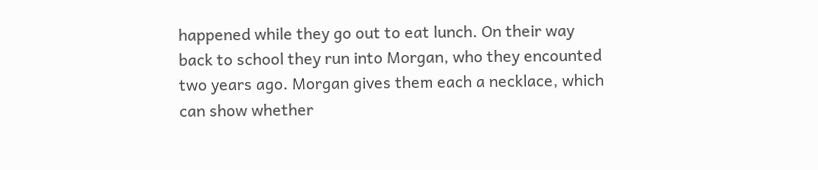happened while they go out to eat lunch. On their way back to school they run into Morgan, who they encounted two years ago. Morgan gives them each a necklace, which can show whether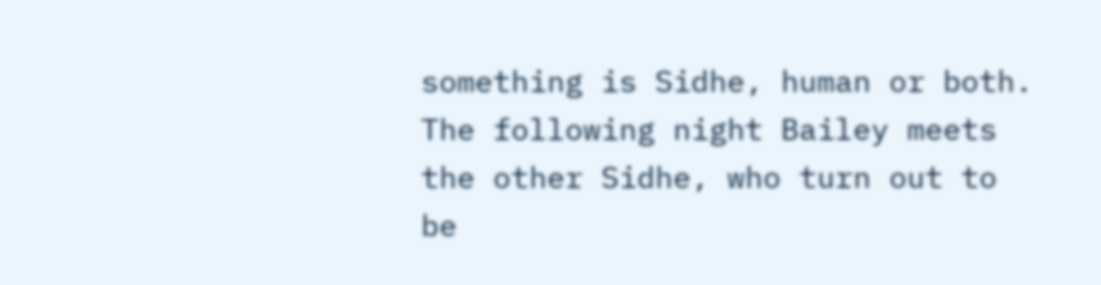something is Sidhe, human or both. The following night Bailey meets the other Sidhe, who turn out to be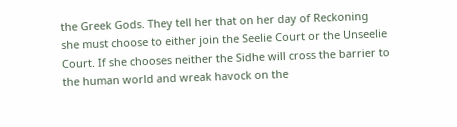the Greek Gods. They tell her that on her day of Reckoning she must choose to either join the Seelie Court or the Unseelie Court. If she chooses neither the Sidhe will cross the barrier to the human world and wreak havock on the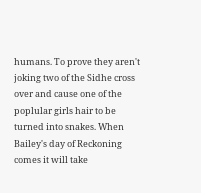humans. To prove they aren't joking two of the Sidhe cross over and cause one of the poplular girls hair to be turned into snakes. When Bailey's day of Reckoning comes it will take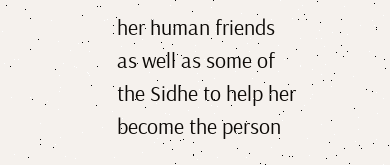her human friends as well as some of the Sidhe to help her become the person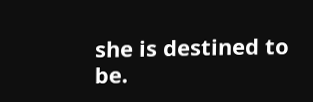she is destined to be.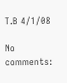T.B 4/1/08

No comments: